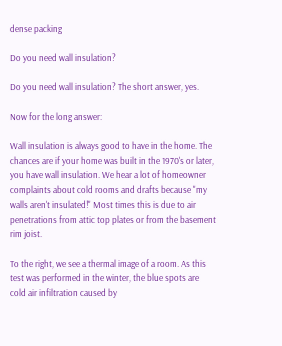dense packing

Do you need wall insulation?

Do you need wall insulation? The short answer, yes.

Now for the long answer:

Wall insulation is always good to have in the home. The chances are if your home was built in the 1970's or later, you have wall insulation. We hear a lot of homeowner complaints about cold rooms and drafts because "my walls aren't insulated!" Most times this is due to air penetrations from attic top plates or from the basement rim joist.

To the right, we see a thermal image of a room. As this test was performed in the winter, the blue spots are cold air infiltration caused by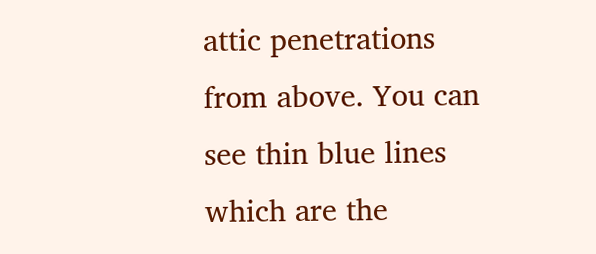attic penetrations from above. You can see thin blue lines which are the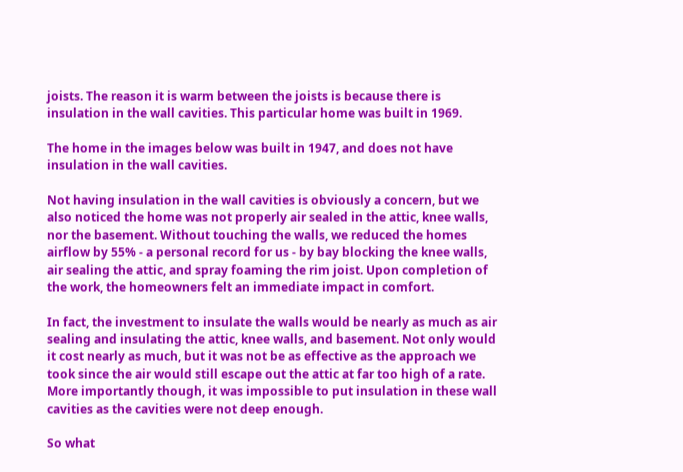joists. The reason it is warm between the joists is because there is insulation in the wall cavities. This particular home was built in 1969.

The home in the images below was built in 1947, and does not have insulation in the wall cavities.

Not having insulation in the wall cavities is obviously a concern, but we also noticed the home was not properly air sealed in the attic, knee walls, nor the basement. Without touching the walls, we reduced the homes airflow by 55% - a personal record for us - by bay blocking the knee walls, air sealing the attic, and spray foaming the rim joist. Upon completion of the work, the homeowners felt an immediate impact in comfort.

In fact, the investment to insulate the walls would be nearly as much as air sealing and insulating the attic, knee walls, and basement. Not only would it cost nearly as much, but it was not be as effective as the approach we took since the air would still escape out the attic at far too high of a rate. More importantly though, it was impossible to put insulation in these wall cavities as the cavities were not deep enough.

So what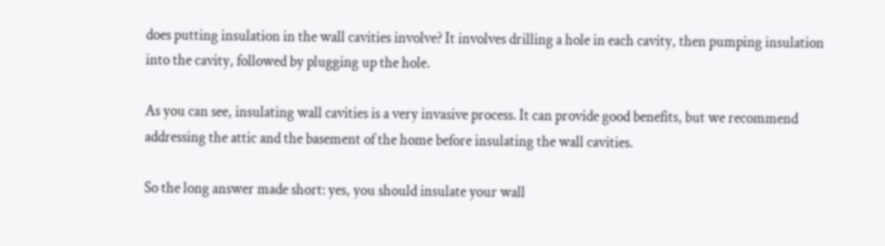does putting insulation in the wall cavities involve? It involves drilling a hole in each cavity, then pumping insulation into the cavity, followed by plugging up the hole.

As you can see, insulating wall cavities is a very invasive process. It can provide good benefits, but we recommend addressing the attic and the basement of the home before insulating the wall cavities.

So the long answer made short: yes, you should insulate your wall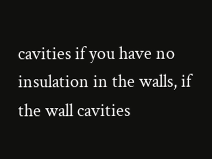cavities if you have no insulation in the walls, if the wall cavities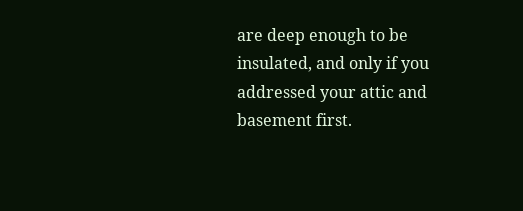are deep enough to be insulated, and only if you addressed your attic and basement first.